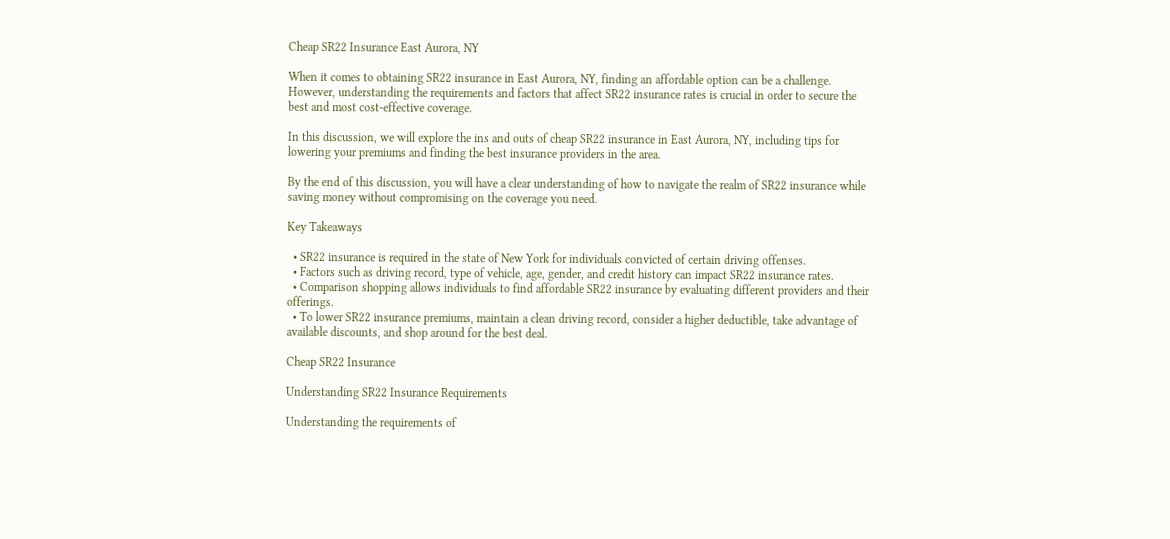Cheap SR22 Insurance East Aurora, NY

When it comes to obtaining SR22 insurance in East Aurora, NY, finding an affordable option can be a challenge. However, understanding the requirements and factors that affect SR22 insurance rates is crucial in order to secure the best and most cost-effective coverage.

In this discussion, we will explore the ins and outs of cheap SR22 insurance in East Aurora, NY, including tips for lowering your premiums and finding the best insurance providers in the area.

By the end of this discussion, you will have a clear understanding of how to navigate the realm of SR22 insurance while saving money without compromising on the coverage you need.

Key Takeaways

  • SR22 insurance is required in the state of New York for individuals convicted of certain driving offenses.
  • Factors such as driving record, type of vehicle, age, gender, and credit history can impact SR22 insurance rates.
  • Comparison shopping allows individuals to find affordable SR22 insurance by evaluating different providers and their offerings.
  • To lower SR22 insurance premiums, maintain a clean driving record, consider a higher deductible, take advantage of available discounts, and shop around for the best deal.

Cheap SR22 Insurance

Understanding SR22 Insurance Requirements

Understanding the requirements of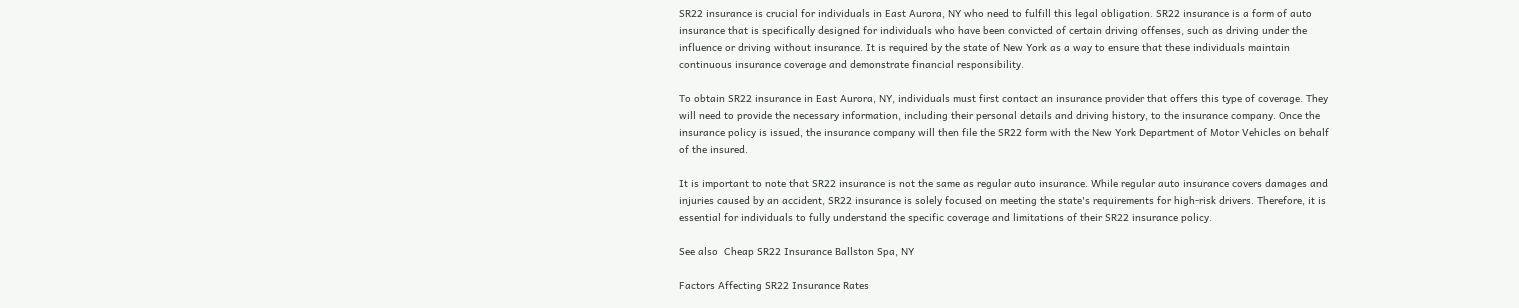SR22 insurance is crucial for individuals in East Aurora, NY who need to fulfill this legal obligation. SR22 insurance is a form of auto insurance that is specifically designed for individuals who have been convicted of certain driving offenses, such as driving under the influence or driving without insurance. It is required by the state of New York as a way to ensure that these individuals maintain continuous insurance coverage and demonstrate financial responsibility.

To obtain SR22 insurance in East Aurora, NY, individuals must first contact an insurance provider that offers this type of coverage. They will need to provide the necessary information, including their personal details and driving history, to the insurance company. Once the insurance policy is issued, the insurance company will then file the SR22 form with the New York Department of Motor Vehicles on behalf of the insured.

It is important to note that SR22 insurance is not the same as regular auto insurance. While regular auto insurance covers damages and injuries caused by an accident, SR22 insurance is solely focused on meeting the state's requirements for high-risk drivers. Therefore, it is essential for individuals to fully understand the specific coverage and limitations of their SR22 insurance policy.

See also  Cheap SR22 Insurance Ballston Spa, NY

Factors Affecting SR22 Insurance Rates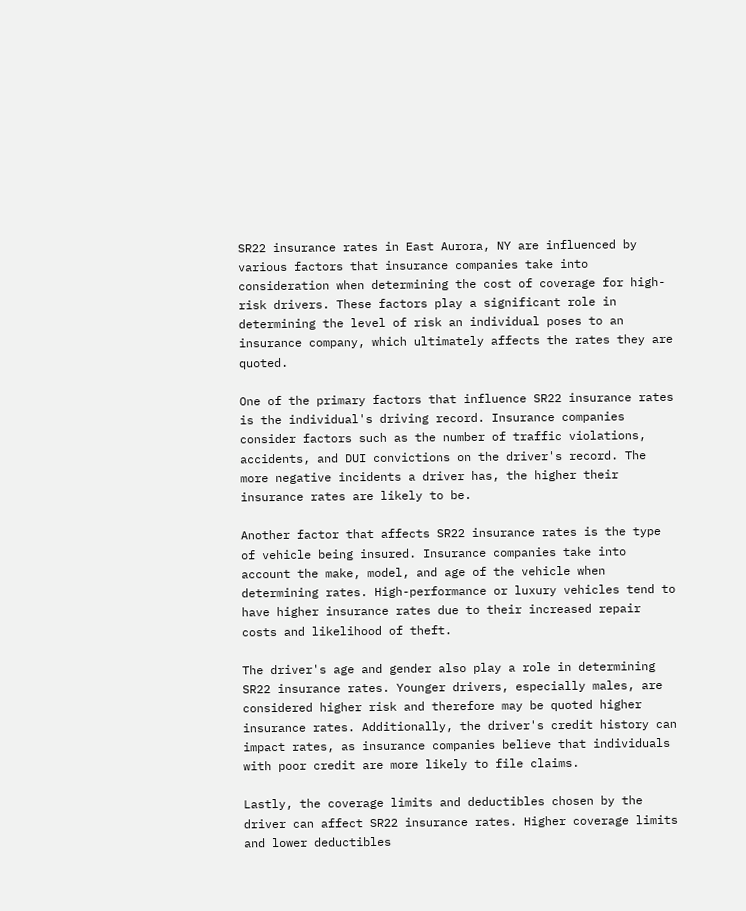SR22 insurance rates in East Aurora, NY are influenced by various factors that insurance companies take into consideration when determining the cost of coverage for high-risk drivers. These factors play a significant role in determining the level of risk an individual poses to an insurance company, which ultimately affects the rates they are quoted.

One of the primary factors that influence SR22 insurance rates is the individual's driving record. Insurance companies consider factors such as the number of traffic violations, accidents, and DUI convictions on the driver's record. The more negative incidents a driver has, the higher their insurance rates are likely to be.

Another factor that affects SR22 insurance rates is the type of vehicle being insured. Insurance companies take into account the make, model, and age of the vehicle when determining rates. High-performance or luxury vehicles tend to have higher insurance rates due to their increased repair costs and likelihood of theft.

The driver's age and gender also play a role in determining SR22 insurance rates. Younger drivers, especially males, are considered higher risk and therefore may be quoted higher insurance rates. Additionally, the driver's credit history can impact rates, as insurance companies believe that individuals with poor credit are more likely to file claims.

Lastly, the coverage limits and deductibles chosen by the driver can affect SR22 insurance rates. Higher coverage limits and lower deductibles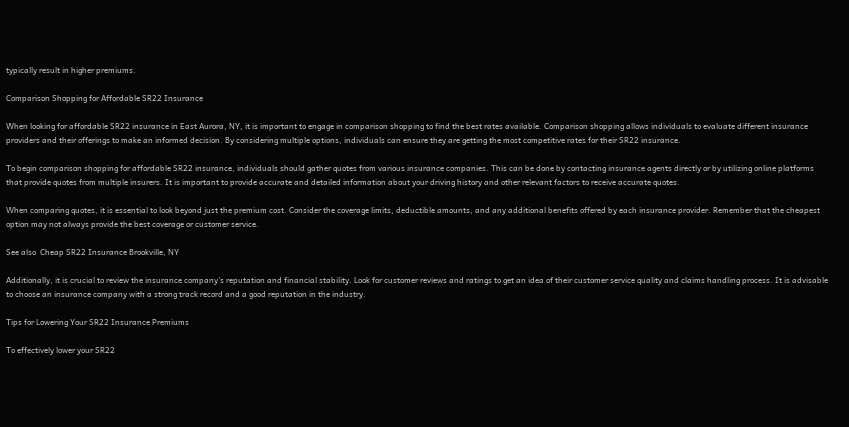typically result in higher premiums.

Comparison Shopping for Affordable SR22 Insurance

When looking for affordable SR22 insurance in East Aurora, NY, it is important to engage in comparison shopping to find the best rates available. Comparison shopping allows individuals to evaluate different insurance providers and their offerings to make an informed decision. By considering multiple options, individuals can ensure they are getting the most competitive rates for their SR22 insurance.

To begin comparison shopping for affordable SR22 insurance, individuals should gather quotes from various insurance companies. This can be done by contacting insurance agents directly or by utilizing online platforms that provide quotes from multiple insurers. It is important to provide accurate and detailed information about your driving history and other relevant factors to receive accurate quotes.

When comparing quotes, it is essential to look beyond just the premium cost. Consider the coverage limits, deductible amounts, and any additional benefits offered by each insurance provider. Remember that the cheapest option may not always provide the best coverage or customer service.

See also  Cheap SR22 Insurance Brookville, NY

Additionally, it is crucial to review the insurance company's reputation and financial stability. Look for customer reviews and ratings to get an idea of their customer service quality and claims handling process. It is advisable to choose an insurance company with a strong track record and a good reputation in the industry.

Tips for Lowering Your SR22 Insurance Premiums

To effectively lower your SR22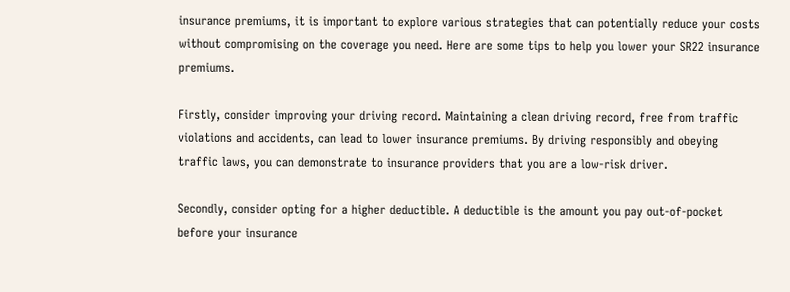insurance premiums, it is important to explore various strategies that can potentially reduce your costs without compromising on the coverage you need. Here are some tips to help you lower your SR22 insurance premiums.

Firstly, consider improving your driving record. Maintaining a clean driving record, free from traffic violations and accidents, can lead to lower insurance premiums. By driving responsibly and obeying traffic laws, you can demonstrate to insurance providers that you are a low-risk driver.

Secondly, consider opting for a higher deductible. A deductible is the amount you pay out-of-pocket before your insurance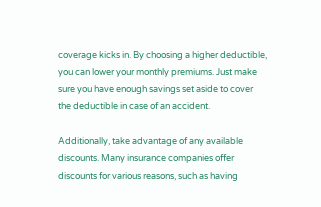coverage kicks in. By choosing a higher deductible, you can lower your monthly premiums. Just make sure you have enough savings set aside to cover the deductible in case of an accident.

Additionally, take advantage of any available discounts. Many insurance companies offer discounts for various reasons, such as having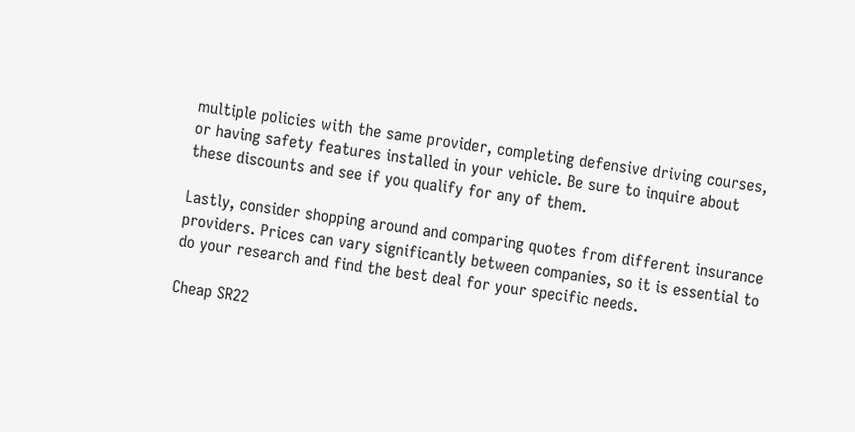multiple policies with the same provider, completing defensive driving courses, or having safety features installed in your vehicle. Be sure to inquire about these discounts and see if you qualify for any of them.

Lastly, consider shopping around and comparing quotes from different insurance providers. Prices can vary significantly between companies, so it is essential to do your research and find the best deal for your specific needs.

Cheap SR22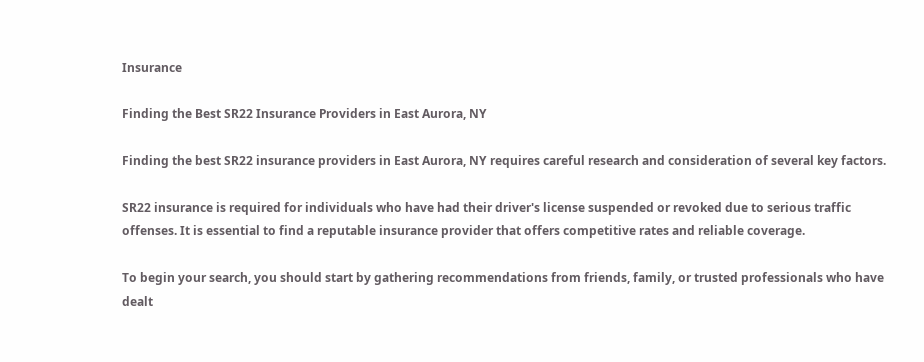Insurance

Finding the Best SR22 Insurance Providers in East Aurora, NY

Finding the best SR22 insurance providers in East Aurora, NY requires careful research and consideration of several key factors.

SR22 insurance is required for individuals who have had their driver's license suspended or revoked due to serious traffic offenses. It is essential to find a reputable insurance provider that offers competitive rates and reliable coverage.

To begin your search, you should start by gathering recommendations from friends, family, or trusted professionals who have dealt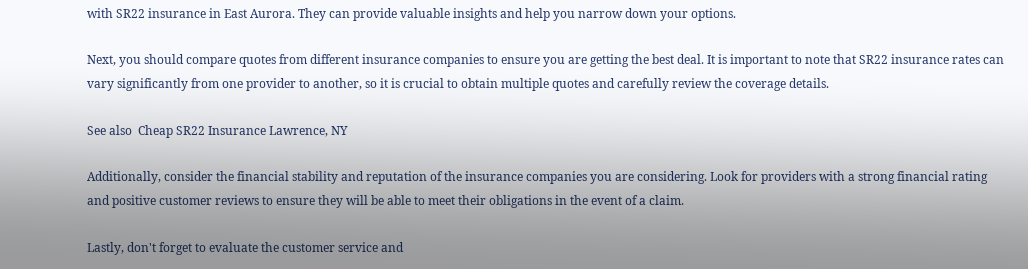with SR22 insurance in East Aurora. They can provide valuable insights and help you narrow down your options.

Next, you should compare quotes from different insurance companies to ensure you are getting the best deal. It is important to note that SR22 insurance rates can vary significantly from one provider to another, so it is crucial to obtain multiple quotes and carefully review the coverage details.

See also  Cheap SR22 Insurance Lawrence, NY

Additionally, consider the financial stability and reputation of the insurance companies you are considering. Look for providers with a strong financial rating and positive customer reviews to ensure they will be able to meet their obligations in the event of a claim.

Lastly, don't forget to evaluate the customer service and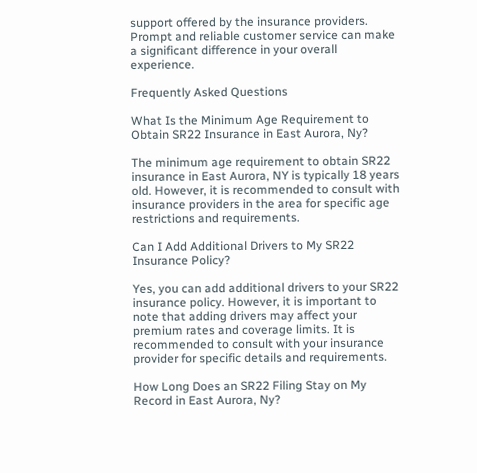support offered by the insurance providers. Prompt and reliable customer service can make a significant difference in your overall experience.

Frequently Asked Questions

What Is the Minimum Age Requirement to Obtain SR22 Insurance in East Aurora, Ny?

The minimum age requirement to obtain SR22 insurance in East Aurora, NY is typically 18 years old. However, it is recommended to consult with insurance providers in the area for specific age restrictions and requirements.

Can I Add Additional Drivers to My SR22 Insurance Policy?

Yes, you can add additional drivers to your SR22 insurance policy. However, it is important to note that adding drivers may affect your premium rates and coverage limits. It is recommended to consult with your insurance provider for specific details and requirements.

How Long Does an SR22 Filing Stay on My Record in East Aurora, Ny?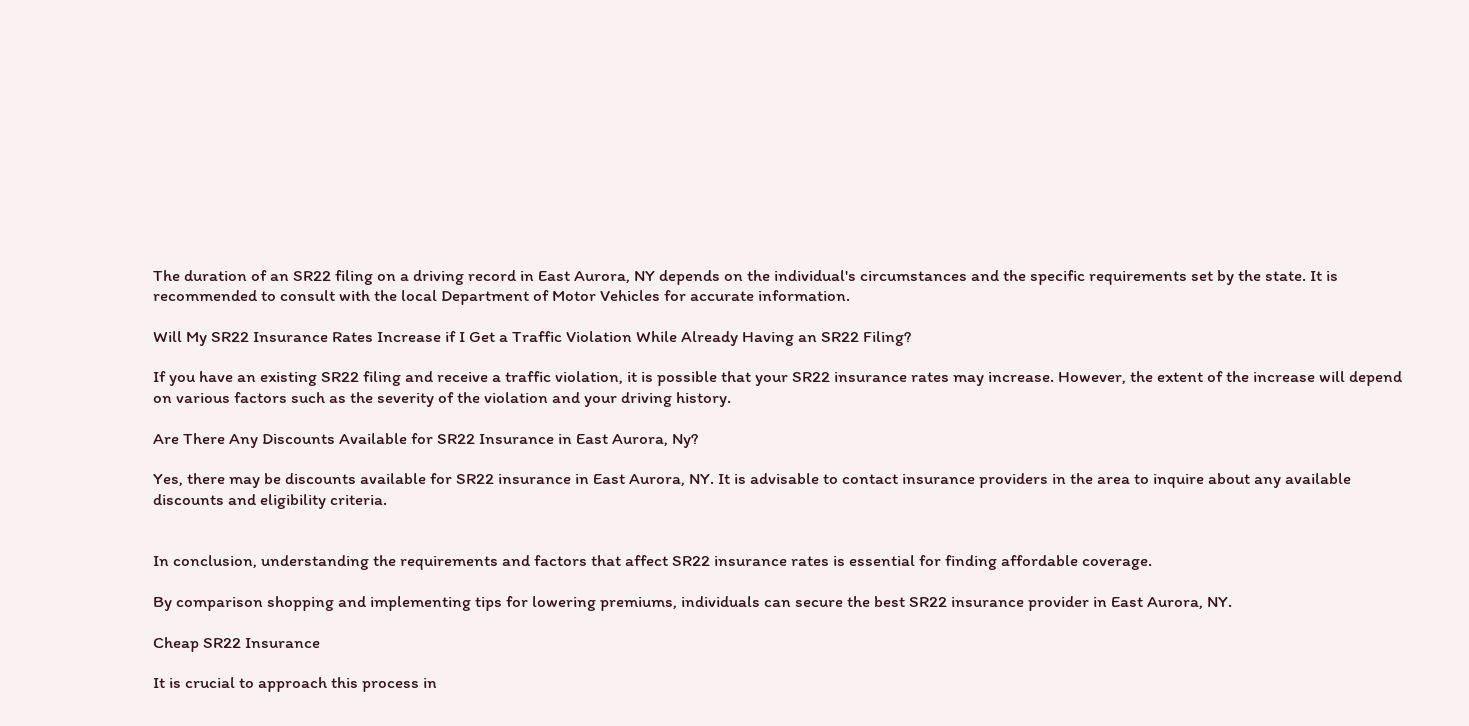The duration of an SR22 filing on a driving record in East Aurora, NY depends on the individual's circumstances and the specific requirements set by the state. It is recommended to consult with the local Department of Motor Vehicles for accurate information.

Will My SR22 Insurance Rates Increase if I Get a Traffic Violation While Already Having an SR22 Filing?

If you have an existing SR22 filing and receive a traffic violation, it is possible that your SR22 insurance rates may increase. However, the extent of the increase will depend on various factors such as the severity of the violation and your driving history.

Are There Any Discounts Available for SR22 Insurance in East Aurora, Ny?

Yes, there may be discounts available for SR22 insurance in East Aurora, NY. It is advisable to contact insurance providers in the area to inquire about any available discounts and eligibility criteria.


In conclusion, understanding the requirements and factors that affect SR22 insurance rates is essential for finding affordable coverage.

By comparison shopping and implementing tips for lowering premiums, individuals can secure the best SR22 insurance provider in East Aurora, NY.

Cheap SR22 Insurance

It is crucial to approach this process in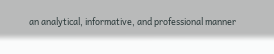an analytical, informative, and professional manner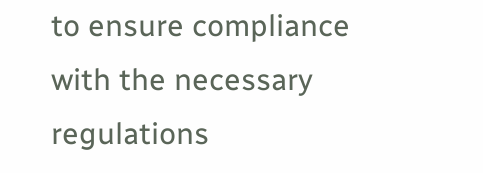to ensure compliance with the necessary regulations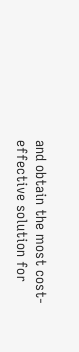and obtain the most cost-effective solution for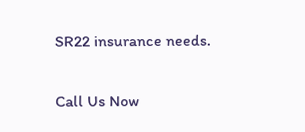SR22 insurance needs.

Call Us Now